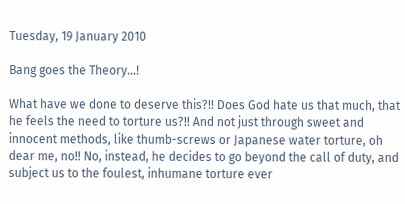Tuesday, 19 January 2010

Bang goes the Theory...!

What have we done to deserve this?!! Does God hate us that much, that he feels the need to torture us?!! And not just through sweet and innocent methods, like thumb-screws or Japanese water torture, oh dear me, no!! No, instead, he decides to go beyond the call of duty, and subject us to the foulest, inhumane torture ever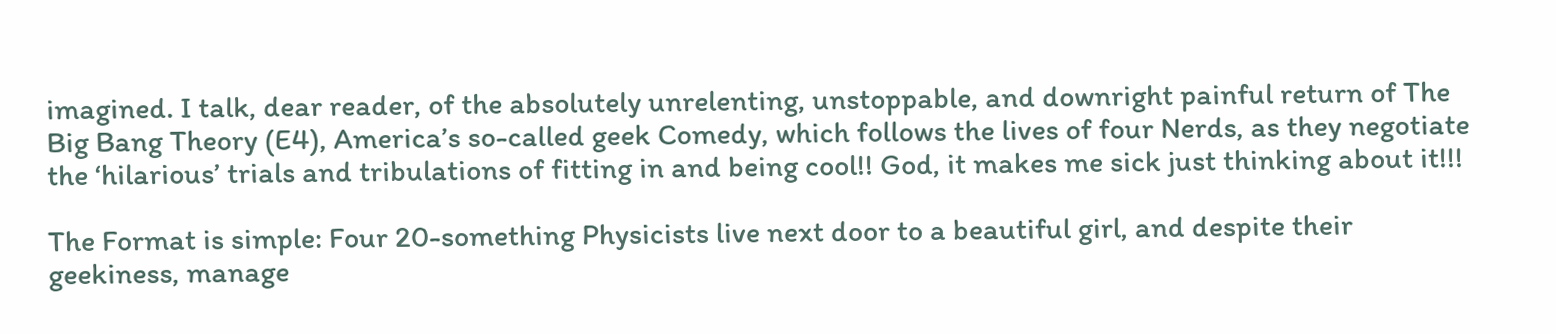imagined. I talk, dear reader, of the absolutely unrelenting, unstoppable, and downright painful return of The Big Bang Theory (E4), America’s so-called geek Comedy, which follows the lives of four Nerds, as they negotiate the ‘hilarious’ trials and tribulations of fitting in and being cool!! God, it makes me sick just thinking about it!!!

The Format is simple: Four 20-something Physicists live next door to a beautiful girl, and despite their geekiness, manage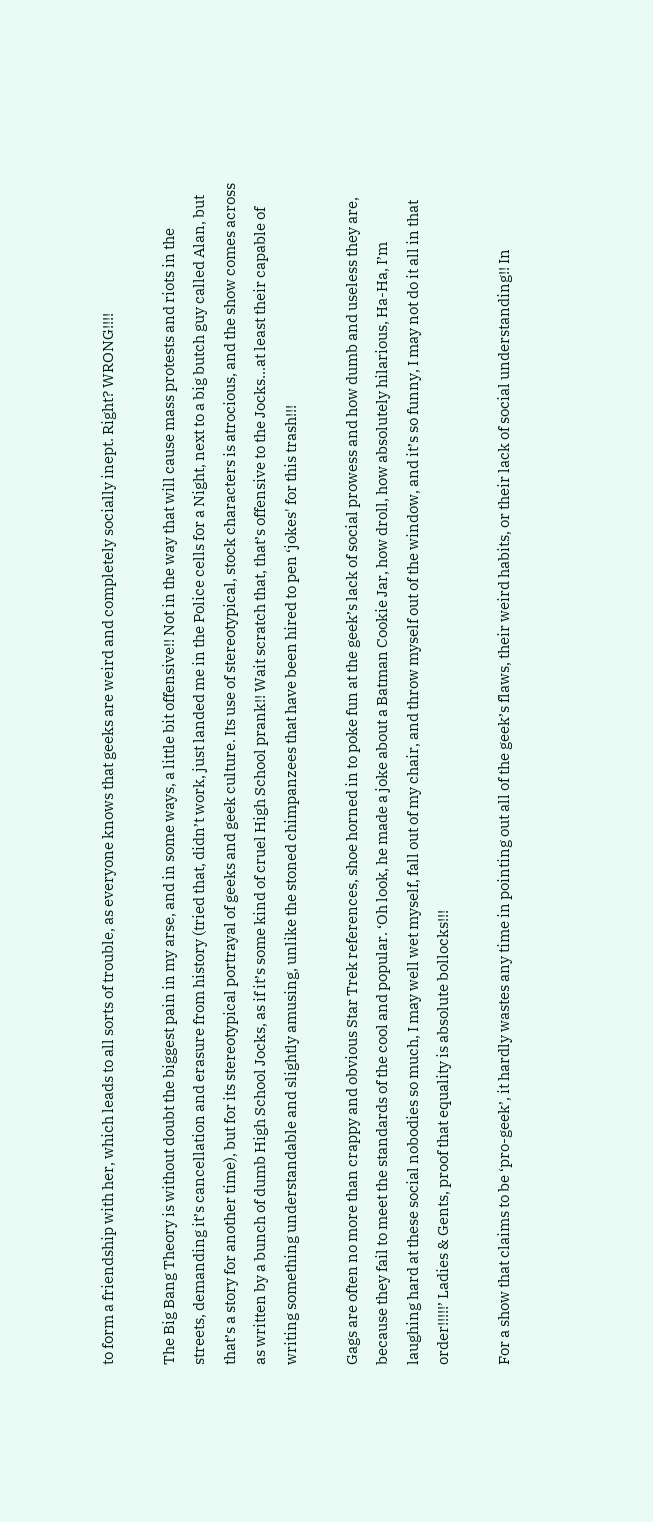to form a friendship with her, which leads to all sorts of trouble, as everyone knows that geeks are weird and completely socially inept. Right? WRONG!!!!

The Big Bang Theory is without doubt the biggest pain in my arse, and in some ways, a little bit offensive!! Not in the way that will cause mass protests and riots in the streets, demanding it’s cancellation and erasure from history (tried that, didn’t work, just landed me in the Police cells for a Night, next to a big butch guy called Alan, but that’s a story for another time), but for its stereotypical portrayal of geeks and geek culture. Its use of stereotypical, stock characters is atrocious, and the show comes across as written by a bunch of dumb High School Jocks, as if it’s some kind of cruel High School prank!! Wait scratch that, that’s offensive to the Jocks...at least their capable of writing something understandable and slightly amusing, unlike the stoned chimpanzees that have been hired to pen ‘jokes' for this trash!!!

Gags are often no more than crappy and obvious Star Trek references, shoe horned in to poke fun at the geek’s lack of social prowess and how dumb and useless they are, because they fail to meet the standards of the cool and popular. ‘Oh look, he made a joke about a Batman Cookie Jar, how droll, how absolutely hilarious, Ha-Ha, I’m laughing hard at these social nobodies so much, I may well wet myself, fall out of my chair, and throw myself out of the window, and it’s so funny, I may not do it all in that order!!!!!’ Ladies & Gents, proof that equality is absolute bollocks!!!

For a show that claims to be ‘pro-geek’, it hardly wastes any time in pointing out all of the geek’s flaws, their weird habits, or their lack of social understanding!! In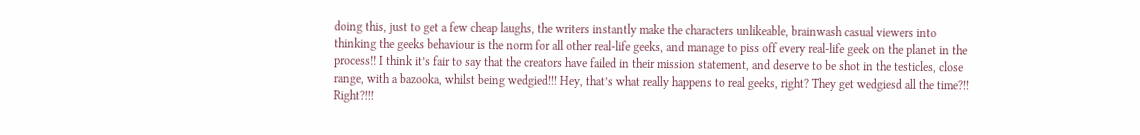doing this, just to get a few cheap laughs, the writers instantly make the characters unlikeable, brainwash casual viewers into thinking the geeks behaviour is the norm for all other real-life geeks, and manage to piss off every real-life geek on the planet in the process!! I think it’s fair to say that the creators have failed in their mission statement, and deserve to be shot in the testicles, close range, with a bazooka, whilst being wedgied!!! Hey, that’s what really happens to real geeks, right? They get wedgiesd all the time?!! Right?!!!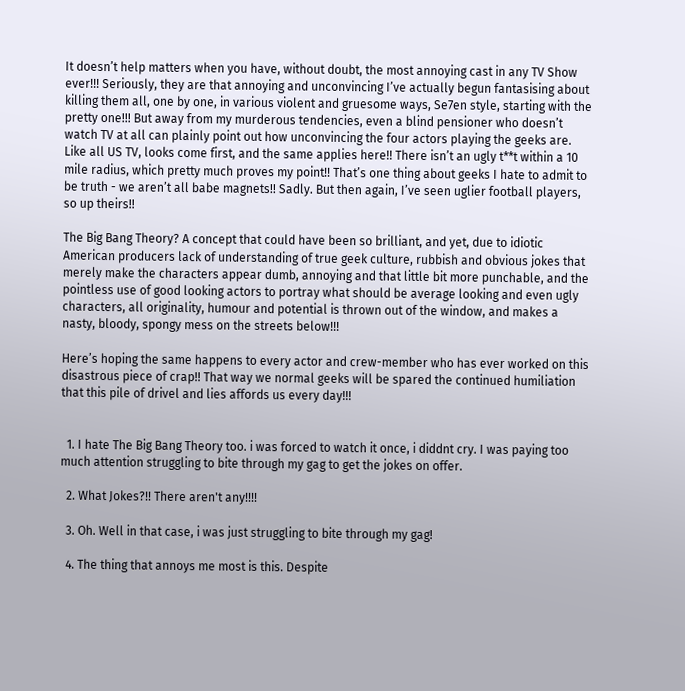It doesn’t help matters when you have, without doubt, the most annoying cast in any TV Show ever!!! Seriously, they are that annoying and unconvincing I’ve actually begun fantasising about killing them all, one by one, in various violent and gruesome ways, Se7en style, starting with the pretty one!!! But away from my murderous tendencies, even a blind pensioner who doesn’t watch TV at all can plainly point out how unconvincing the four actors playing the geeks are. Like all US TV, looks come first, and the same applies here!! There isn’t an ugly t**t within a 10 mile radius, which pretty much proves my point!! That’s one thing about geeks I hate to admit to be truth - we aren’t all babe magnets!! Sadly. But then again, I’ve seen uglier football players, so up theirs!!

The Big Bang Theory? A concept that could have been so brilliant, and yet, due to idiotic American producers lack of understanding of true geek culture, rubbish and obvious jokes that merely make the characters appear dumb, annoying and that little bit more punchable, and the pointless use of good looking actors to portray what should be average looking and even ugly characters, all originality, humour and potential is thrown out of the window, and makes a nasty, bloody, spongy mess on the streets below!!!

Here’s hoping the same happens to every actor and crew-member who has ever worked on this disastrous piece of crap!! That way we normal geeks will be spared the continued humiliation that this pile of drivel and lies affords us every day!!!


  1. I hate The Big Bang Theory too. i was forced to watch it once, i diddnt cry. I was paying too much attention struggling to bite through my gag to get the jokes on offer.

  2. What Jokes?!! There aren't any!!!!

  3. Oh. Well in that case, i was just struggling to bite through my gag!

  4. The thing that annoys me most is this. Despite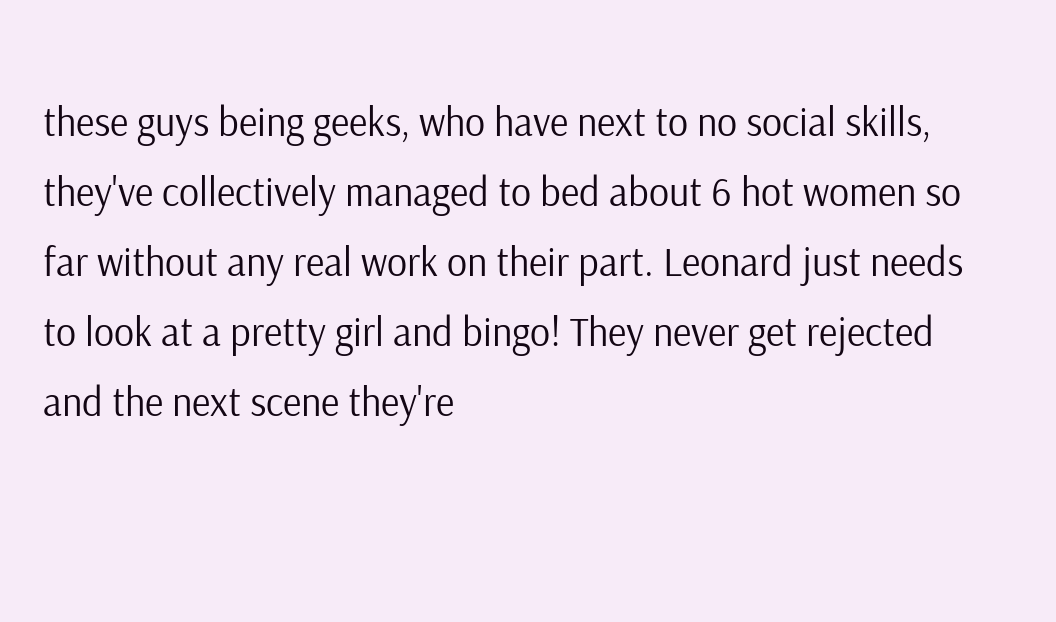these guys being geeks, who have next to no social skills, they've collectively managed to bed about 6 hot women so far without any real work on their part. Leonard just needs to look at a pretty girl and bingo! They never get rejected and the next scene they're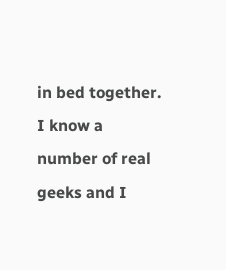in bed together. I know a number of real geeks and I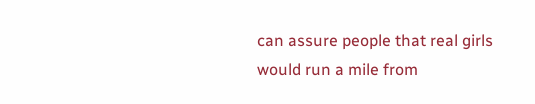can assure people that real girls would run a mile from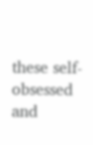these self-obsessed and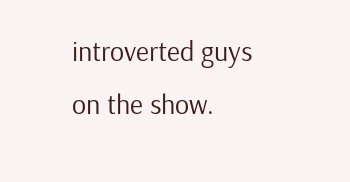introverted guys on the show.